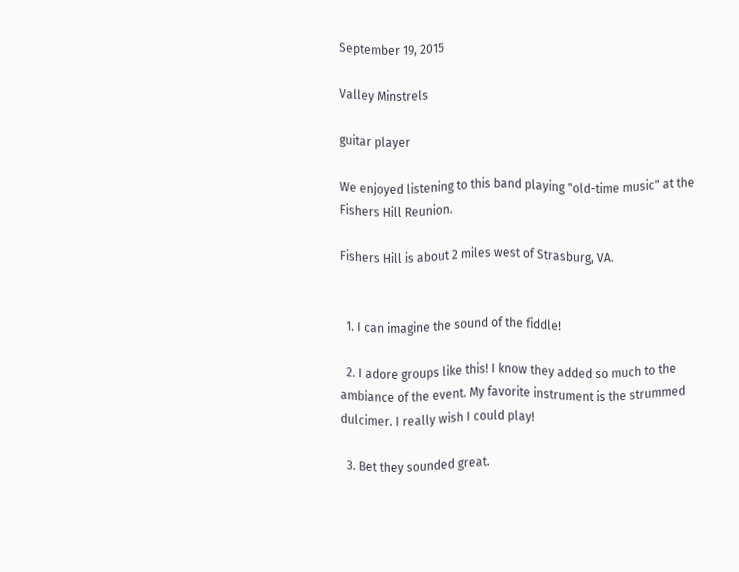September 19, 2015

Valley Minstrels

guitar player

We enjoyed listening to this band playing "old-time music" at the Fishers Hill Reunion.

Fishers Hill is about 2 miles west of Strasburg, VA.


  1. I can imagine the sound of the fiddle!

  2. I adore groups like this! I know they added so much to the ambiance of the event. My favorite instrument is the strummed dulcimer. I really wish I could play!

  3. Bet they sounded great.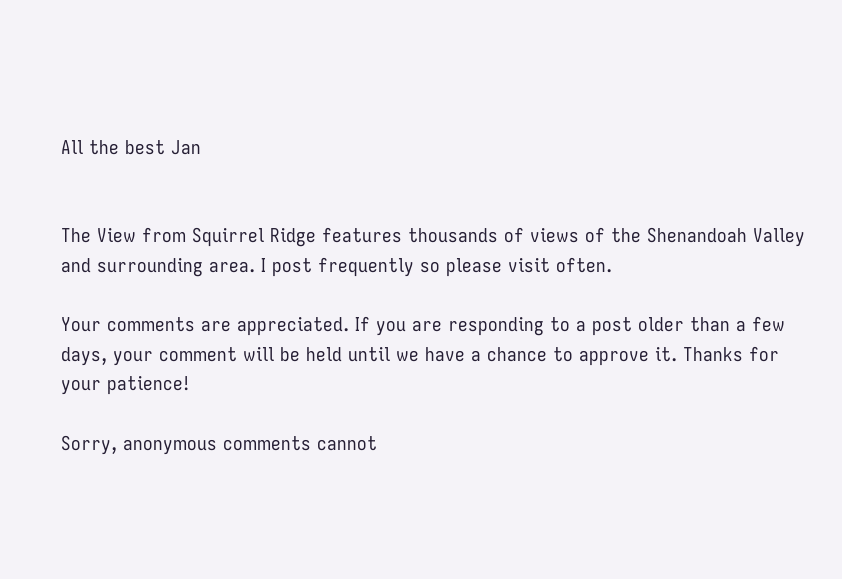All the best Jan


The View from Squirrel Ridge features thousands of views of the Shenandoah Valley and surrounding area. I post frequently so please visit often.

Your comments are appreciated. If you are responding to a post older than a few days, your comment will be held until we have a chance to approve it. Thanks for your patience!

Sorry, anonymous comments cannot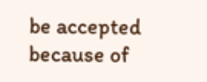be accepted because of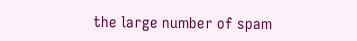the large number of spam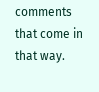comments that come in that way.